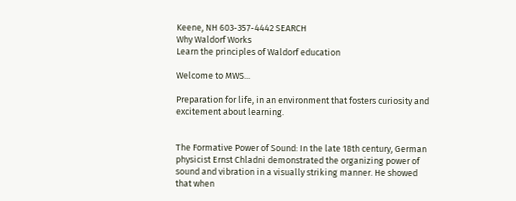Keene, NH 603-357-4442 SEARCH
Why Waldorf Works
Learn the principles of Waldorf education

Welcome to MWS...

Preparation for life, in an environment that fosters curiosity and excitement about learning.


The Formative Power of Sound: In the late 18th century, German physicist Ernst Chladni demonstrated the organizing power of sound and vibration in a visually striking manner. He showed that when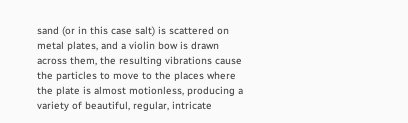sand (or in this case salt) is scattered on metal plates, and a violin bow is drawn across them, the resulting vibrations cause the particles to move to the places where the plate is almost motionless, producing a variety of beautiful, regular, intricate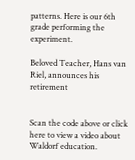patterns. Here is our 6th grade performing the experiment.

Beloved Teacher, Hans van Riel, announces his retirement


Scan the code above or click here to view a video about Waldorf education.